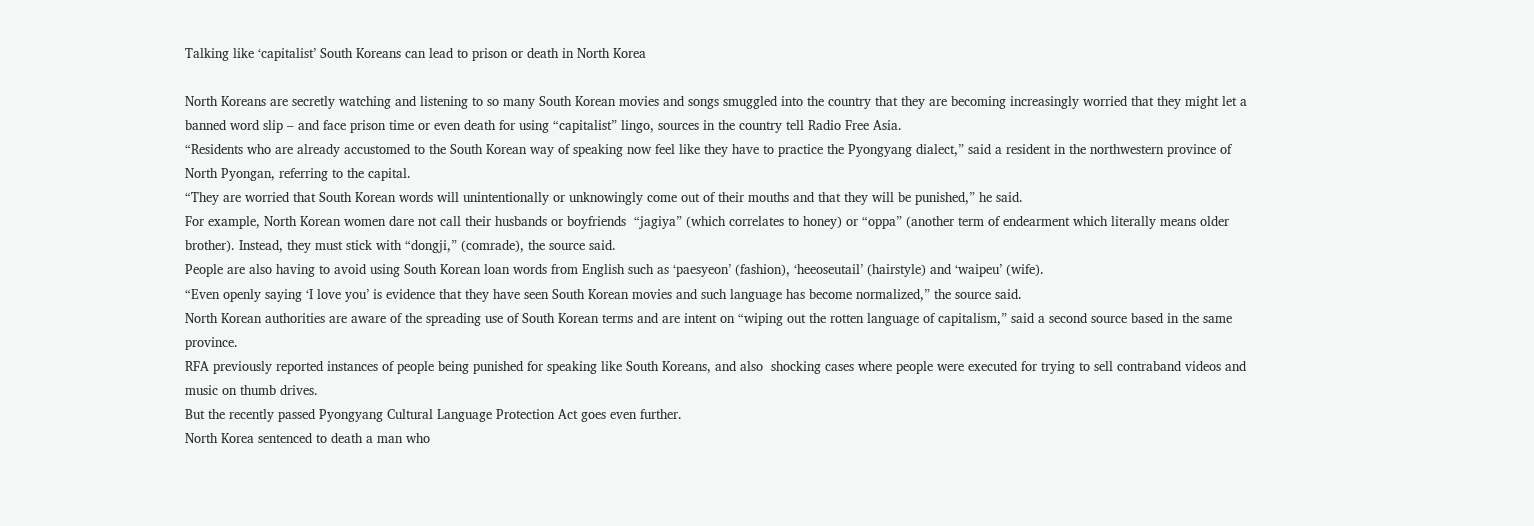Talking like ‘capitalist’ South Koreans can lead to prison or death in North Korea

North Koreans are secretly watching and listening to so many South Korean movies and songs smuggled into the country that they are becoming increasingly worried that they might let a banned word slip – and face prison time or even death for using “capitalist” lingo, sources in the country tell Radio Free Asia.
“Residents who are already accustomed to the South Korean way of speaking now feel like they have to practice the Pyongyang dialect,” said a resident in the northwestern province of North Pyongan, referring to the capital.
“They are worried that South Korean words will unintentionally or unknowingly come out of their mouths and that they will be punished,” he said.
For example, North Korean women dare not call their husbands or boyfriends  “jagiya” (which correlates to honey) or “oppa” (another term of endearment which literally means older brother). Instead, they must stick with “dongji,” (comrade), the source said.
People are also having to avoid using South Korean loan words from English such as ‘paesyeon’ (fashion), ‘heeoseutail’ (hairstyle) and ‘waipeu’ (wife).
“Even openly saying ‘I love you’ is evidence that they have seen South Korean movies and such language has become normalized,” the source said.
North Korean authorities are aware of the spreading use of South Korean terms and are intent on “wiping out the rotten language of capitalism,” said a second source based in the same province.
RFA previously reported instances of people being punished for speaking like South Koreans, and also  shocking cases where people were executed for trying to sell contraband videos and music on thumb drives.
But the recently passed Pyongyang Cultural Language Protection Act goes even further.
North Korea sentenced to death a man who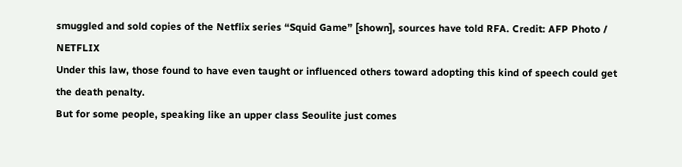smuggled and sold copies of the Netflix series “Squid Game” [shown], sources have told RFA. Credit: AFP Photo / NETFLIX
Under this law, those found to have even taught or influenced others toward adopting this kind of speech could get the death penalty.
But for some people, speaking like an upper class Seoulite just comes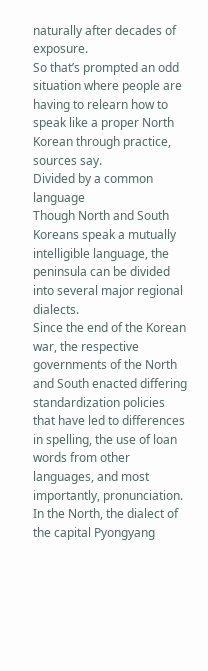naturally after decades of exposure.
So that’s prompted an odd situation where people are having to relearn how to speak like a proper North Korean through practice, sources say.
Divided by a common language
Though North and South Koreans speak a mutually intelligible language, the peninsula can be divided into several major regional dialects.
Since the end of the Korean war, the respective governments of the North and South enacted differing standardization policies that have led to differences in spelling, the use of loan words from other languages, and most importantly, pronunciation.
In the North, the dialect of the capital Pyongyang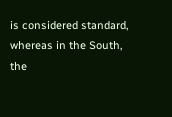is considered standard, whereas in the South, the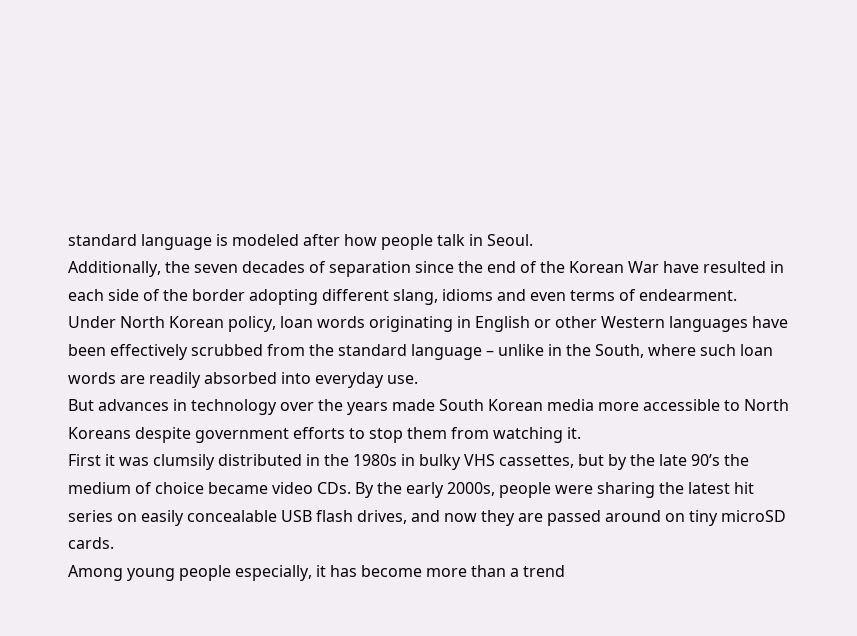standard language is modeled after how people talk in Seoul.
Additionally, the seven decades of separation since the end of the Korean War have resulted in each side of the border adopting different slang, idioms and even terms of endearment.
Under North Korean policy, loan words originating in English or other Western languages have been effectively scrubbed from the standard language – unlike in the South, where such loan words are readily absorbed into everyday use.
But advances in technology over the years made South Korean media more accessible to North Koreans despite government efforts to stop them from watching it.
First it was clumsily distributed in the 1980s in bulky VHS cassettes, but by the late 90’s the medium of choice became video CDs. By the early 2000s, people were sharing the latest hit series on easily concealable USB flash drives, and now they are passed around on tiny microSD cards.
Among young people especially, it has become more than a trend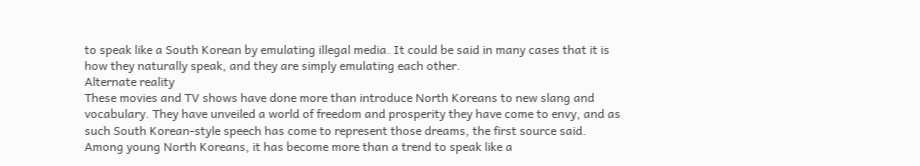to speak like a South Korean by emulating illegal media. It could be said in many cases that it is how they naturally speak, and they are simply emulating each other.
Alternate reality
These movies and TV shows have done more than introduce North Koreans to new slang and vocabulary. They have unveiled a world of freedom and prosperity they have come to envy, and as such South Korean-style speech has come to represent those dreams, the first source said.
Among young North Koreans, it has become more than a trend to speak like a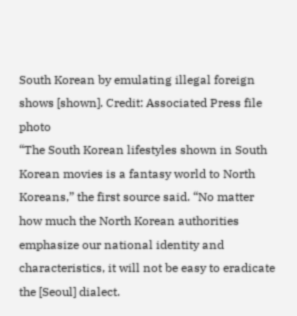South Korean by emulating illegal foreign shows [shown]. Credit: Associated Press file photo
“The South Korean lifestyles shown in South Korean movies is a fantasy world to North Koreans,” the first source said. “No matter how much the North Korean authorities emphasize our national identity and characteristics, it will not be easy to eradicate the [Seoul] dialect.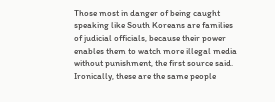Those most in danger of being caught speaking like South Koreans are families of judicial officials, because their power enables them to watch more illegal media without punishment, the first source said.
Ironically, these are the same people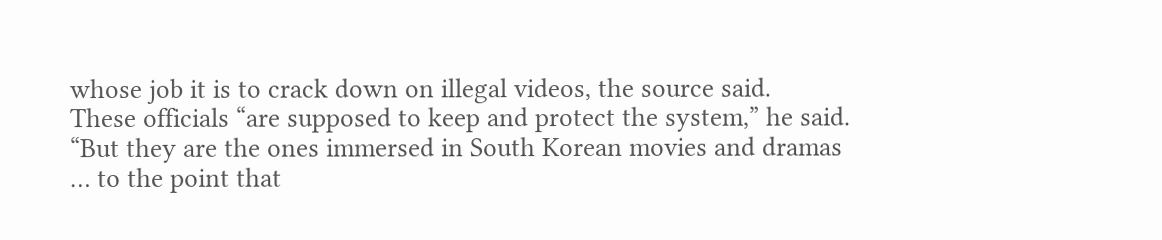whose job it is to crack down on illegal videos, the source said.
These officials “are supposed to keep and protect the system,” he said. “But they are the ones immersed in South Korean movies and dramas … to the point that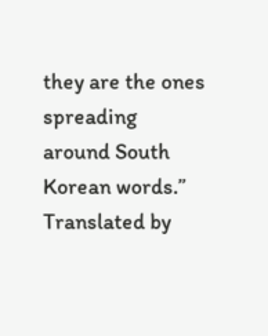they are the ones spreading around South Korean words.”
Translated by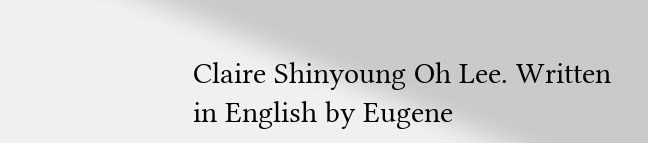Claire Shinyoung Oh Lee. Written in English by Eugene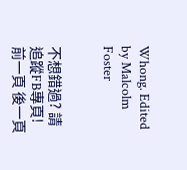Whong. Edited by Malcolm Foster


不想錯過? 請追蹤FB專頁!
前一頁 後一頁